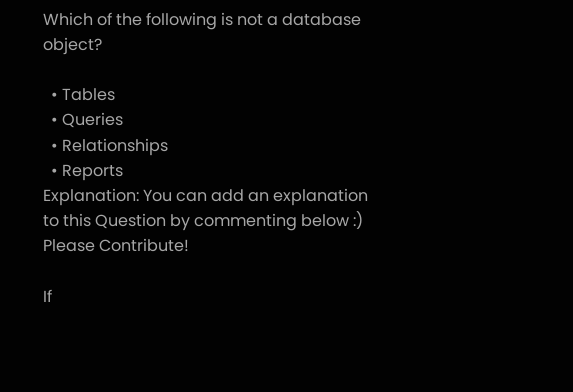Which of the following is not a database object?

  • Tables
  • Queries
  • Relationships
  • Reports
Explanation: You can add an explanation to this Question by commenting below :) Please Contribute!

If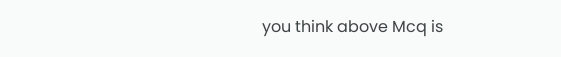you think above Mcq is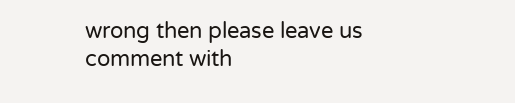wrong then please leave us comment with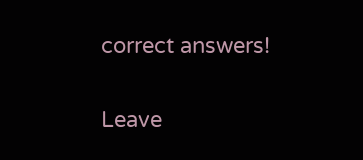correct answers!

Leave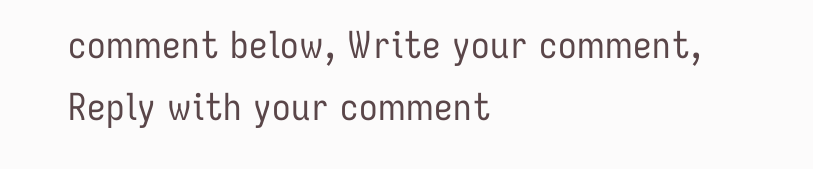comment below, Write your comment, Reply with your comment